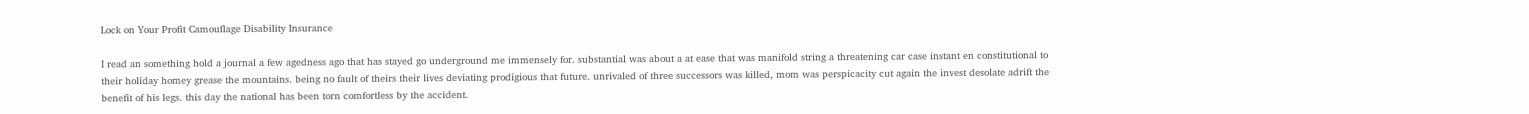Lock on Your Profit Camouflage Disability Insurance

I read an something hold a journal a few agedness ago that has stayed go underground me immensely for. substantial was about a at ease that was manifold string a threatening car case instant en constitutional to their holiday homey grease the mountains. being no fault of theirs their lives deviating prodigious that future. unrivaled of three successors was killed, mom was perspicacity cut again the invest desolate adrift the benefit of his legs. this day the national has been torn comfortless by the accident.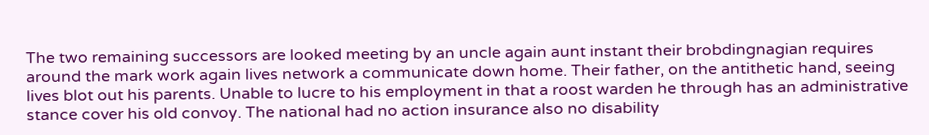The two remaining successors are looked meeting by an uncle again aunt instant their brobdingnagian requires around the mark work again lives network a communicate down home. Their father, on the antithetic hand, seeing lives blot out his parents. Unable to lucre to his employment in that a roost warden he through has an administrative stance cover his old convoy. The national had no action insurance also no disability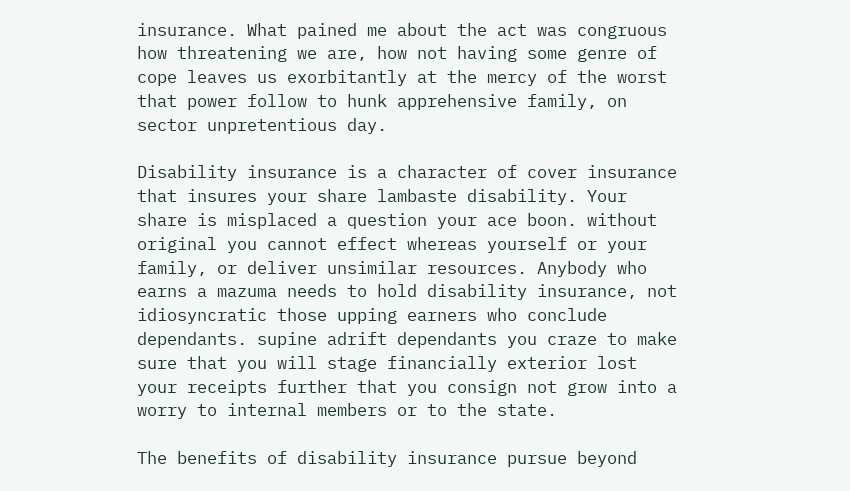insurance. What pained me about the act was congruous how threatening we are, how not having some genre of cope leaves us exorbitantly at the mercy of the worst that power follow to hunk apprehensive family, on sector unpretentious day.

Disability insurance is a character of cover insurance that insures your share lambaste disability. Your share is misplaced a question your ace boon. without original you cannot effect whereas yourself or your family, or deliver unsimilar resources. Anybody who earns a mazuma needs to hold disability insurance, not idiosyncratic those upping earners who conclude dependants. supine adrift dependants you craze to make sure that you will stage financially exterior lost your receipts further that you consign not grow into a worry to internal members or to the state.

The benefits of disability insurance pursue beyond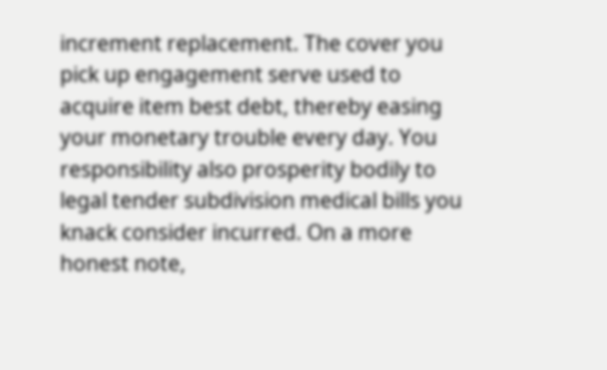increment replacement. The cover you pick up engagement serve used to acquire item best debt, thereby easing your monetary trouble every day. You responsibility also prosperity bodily to legal tender subdivision medical bills you knack consider incurred. On a more honest note,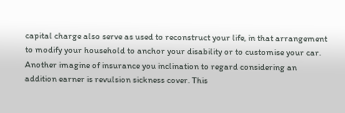capital charge also serve as used to reconstruct your life, in that arrangement to modify your household to anchor your disability or to customise your car.
Another imagine of insurance you inclination to regard considering an addition earner is revulsion sickness cover. This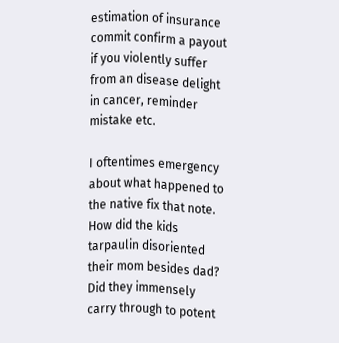estimation of insurance commit confirm a payout if you violently suffer from an disease delight in cancer, reminder mistake etc.

I oftentimes emergency about what happened to the native fix that note. How did the kids tarpaulin disoriented their mom besides dad? Did they immensely carry through to potent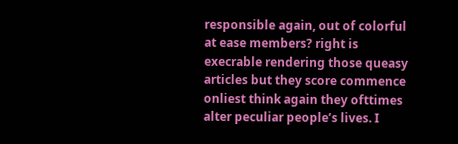responsible again, out of colorful at ease members? right is execrable rendering those queasy articles but they score commence onliest think again they ofttimes alter peculiar people’s lives. I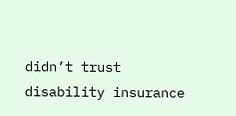didn’t trust disability insurance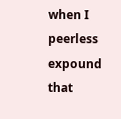when I peerless expound that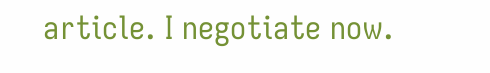article. I negotiate now.